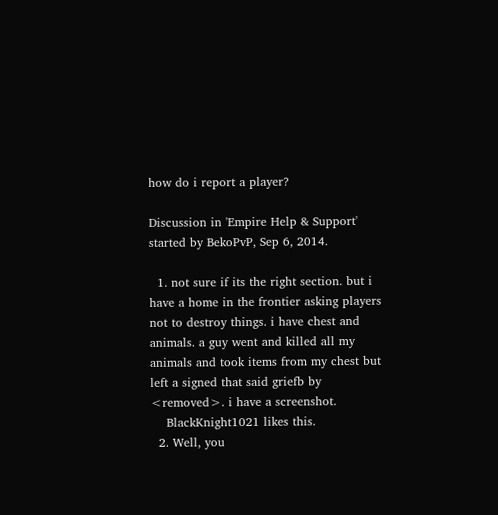how do i report a player?

Discussion in 'Empire Help & Support' started by BekoPvP, Sep 6, 2014.

  1. not sure if its the right section. but i have a home in the frontier asking players not to destroy things. i have chest and animals. a guy went and killed all my animals and took items from my chest but left a signed that said griefb by <removed>. i have a screenshot.
    BlackKnight1021 likes this.
  2. Well, you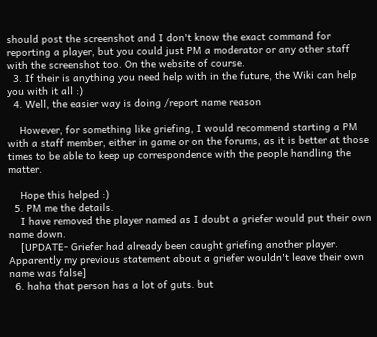should post the screenshot and I don't know the exact command for reporting a player, but you could just PM a moderator or any other staff with the screenshot too. On the website of course.
  3. If their is anything you need help with in the future, the Wiki can help you with it all :)
  4. Well, the easier way is doing /report name reason

    However, for something like griefing, I would recommend starting a PM with a staff member, either in game or on the forums, as it is better at those times to be able to keep up correspondence with the people handling the matter.

    Hope this helped :)
  5. PM me the details.
    I have removed the player named as I doubt a griefer would put their own name down.
    [UPDATE- Griefer had already been caught griefing another player. Apparently my previous statement about a griefer wouldn't leave their own name was false]
  6. haha that person has a lot of guts. but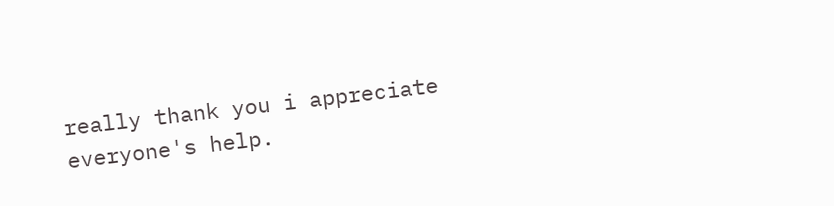really thank you i appreciate everyone's help.